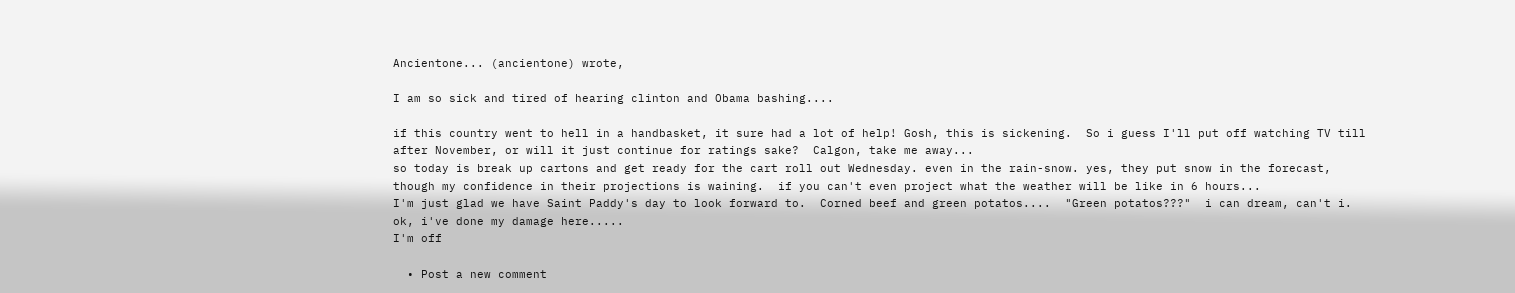Ancientone... (ancientone) wrote,

I am so sick and tired of hearing clinton and Obama bashing....

if this country went to hell in a handbasket, it sure had a lot of help! Gosh, this is sickening.  So i guess I'll put off watching TV till after November, or will it just continue for ratings sake?  Calgon, take me away...
so today is break up cartons and get ready for the cart roll out Wednesday. even in the rain-snow. yes, they put snow in the forecast, though my confidence in their projections is waining.  if you can't even project what the weather will be like in 6 hours...
I'm just glad we have Saint Paddy's day to look forward to.  Corned beef and green potatos....  "Green potatos???"  i can dream, can't i.
ok, i've done my damage here.....
I'm off

  • Post a new comment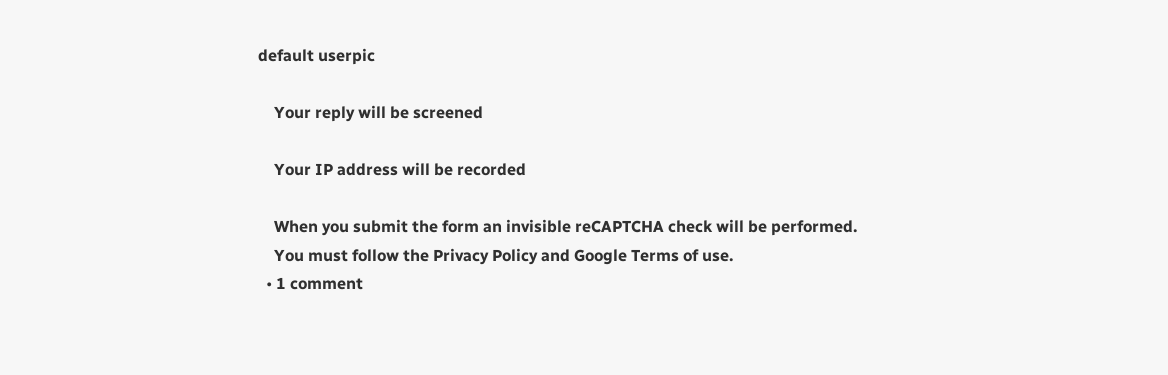default userpic

    Your reply will be screened

    Your IP address will be recorded

    When you submit the form an invisible reCAPTCHA check will be performed.
    You must follow the Privacy Policy and Google Terms of use.
  • 1 comment